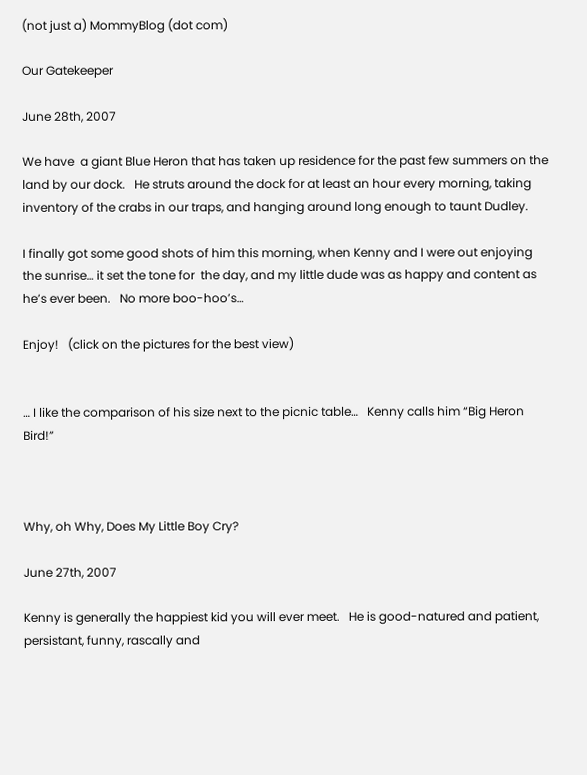(not just a) MommyBlog (dot com)

Our Gatekeeper

June 28th, 2007

We have  a giant Blue Heron that has taken up residence for the past few summers on the land by our dock.   He struts around the dock for at least an hour every morning, taking inventory of the crabs in our traps, and hanging around long enough to taunt Dudley.

I finally got some good shots of him this morning, when Kenny and I were out enjoying the sunrise… it set the tone for  the day, and my little dude was as happy and content as he’s ever been.   No more boo-hoo’s…

Enjoy!   (click on the pictures for the best view)


… I like the comparison of his size next to the picnic table…   Kenny calls him “Big Heron Bird!”



Why, oh Why, Does My Little Boy Cry?

June 27th, 2007

Kenny is generally the happiest kid you will ever meet.   He is good-natured and patient, persistant, funny, rascally and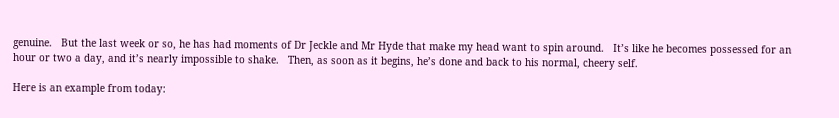genuine.   But the last week or so, he has had moments of Dr Jeckle and Mr Hyde that make my head want to spin around.   It’s like he becomes possessed for an hour or two a day, and it’s nearly impossible to shake.   Then, as soon as it begins, he’s done and back to his normal, cheery self.

Here is an example from today: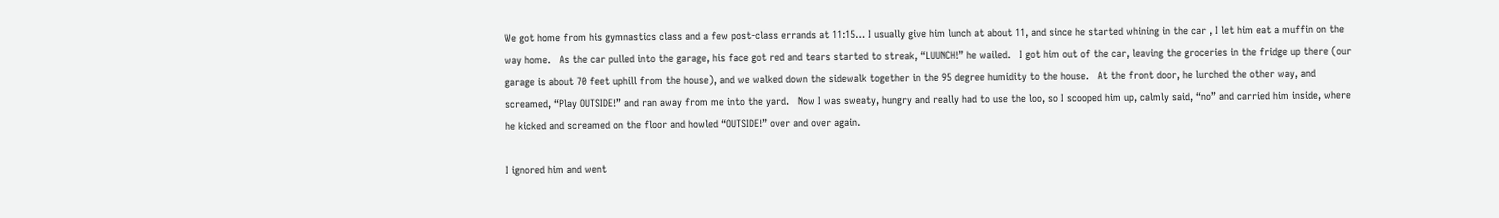We got home from his gymnastics class and a few post-class errands at 11:15… I usually give him lunch at about 11, and since he started whining in the car , I let him eat a muffin on the way home.   As the car pulled into the garage, his face got red and tears started to streak, “LUUNCH!” he wailed.   I got him out of the car, leaving the groceries in the fridge up there (our garage is about 70 feet uphill from the house), and we walked down the sidewalk together in the 95 degree humidity to the house.   At the front door, he lurched the other way, and screamed, “Play OUTSIDE!” and ran away from me into the yard.   Now I was sweaty, hungry and really had to use the loo, so I scooped him up, calmly said, “no” and carried him inside, where he kicked and screamed on the floor and howled “OUTSIDE!” over and over again.

I ignored him and went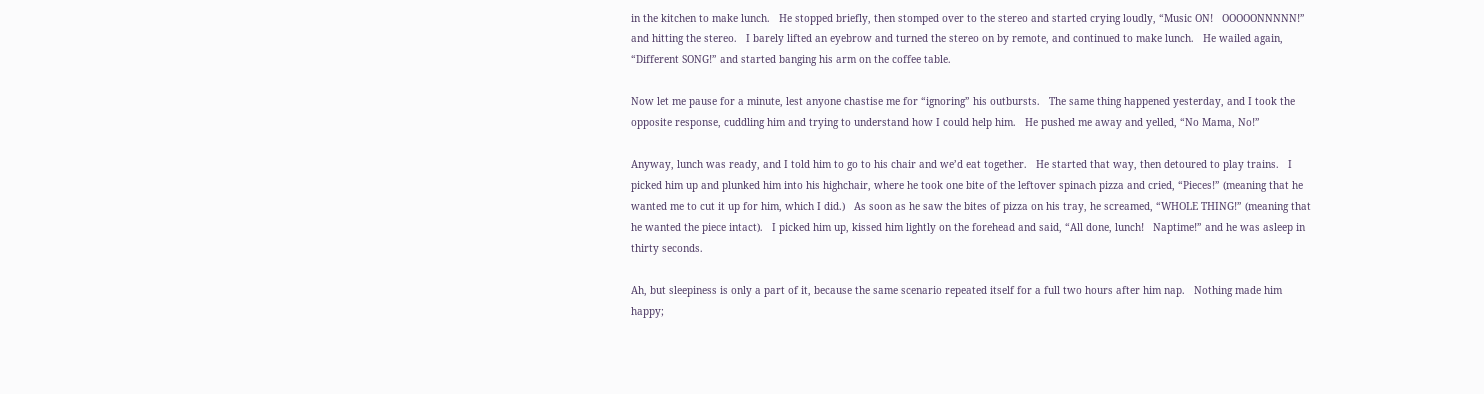in the kitchen to make lunch.   He stopped briefly, then stomped over to the stereo and started crying loudly, “Music ON!   OOOOONNNNN!” and hitting the stereo.   I barely lifted an eyebrow and turned the stereo on by remote, and continued to make lunch.   He wailed again, “Different SONG!” and started banging his arm on the coffee table.

Now let me pause for a minute, lest anyone chastise me for “ignoring” his outbursts.   The same thing happened yesterday, and I took the opposite response, cuddling him and trying to understand how I could help him.   He pushed me away and yelled, “No Mama, No!”

Anyway, lunch was ready, and I told him to go to his chair and we’d eat together.   He started that way, then detoured to play trains.   I picked him up and plunked him into his highchair, where he took one bite of the leftover spinach pizza and cried, “Pieces!” (meaning that he wanted me to cut it up for him, which I did.)   As soon as he saw the bites of pizza on his tray, he screamed, “WHOLE THING!” (meaning that he wanted the piece intact).   I picked him up, kissed him lightly on the forehead and said, “All done, lunch!   Naptime!” and he was asleep in thirty seconds.

Ah, but sleepiness is only a part of it, because the same scenario repeated itself for a full two hours after him nap.   Nothing made him happy;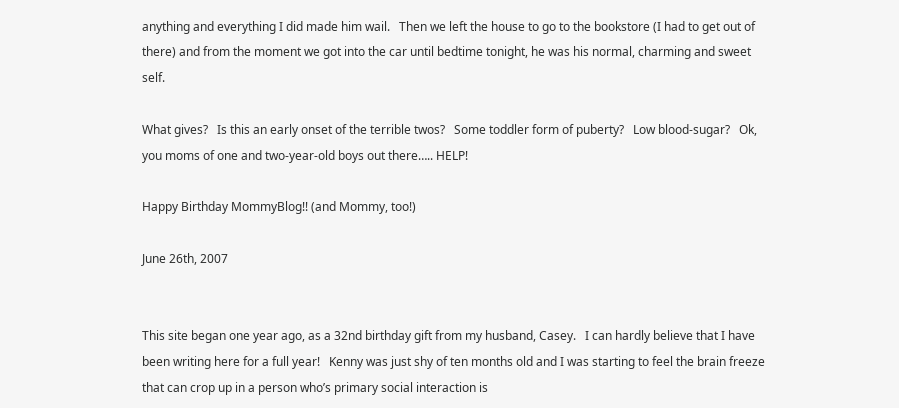anything and everything I did made him wail.   Then we left the house to go to the bookstore (I had to get out of there) and from the moment we got into the car until bedtime tonight, he was his normal, charming and sweet self.

What gives?   Is this an early onset of the terrible twos?   Some toddler form of puberty?   Low blood-sugar?   Ok, you moms of one and two-year-old boys out there….. HELP!

Happy Birthday MommyBlog!! (and Mommy, too!)

June 26th, 2007


This site began one year ago, as a 32nd birthday gift from my husband, Casey.   I can hardly believe that I have been writing here for a full year!   Kenny was just shy of ten months old and I was starting to feel the brain freeze that can crop up in a person who’s primary social interaction is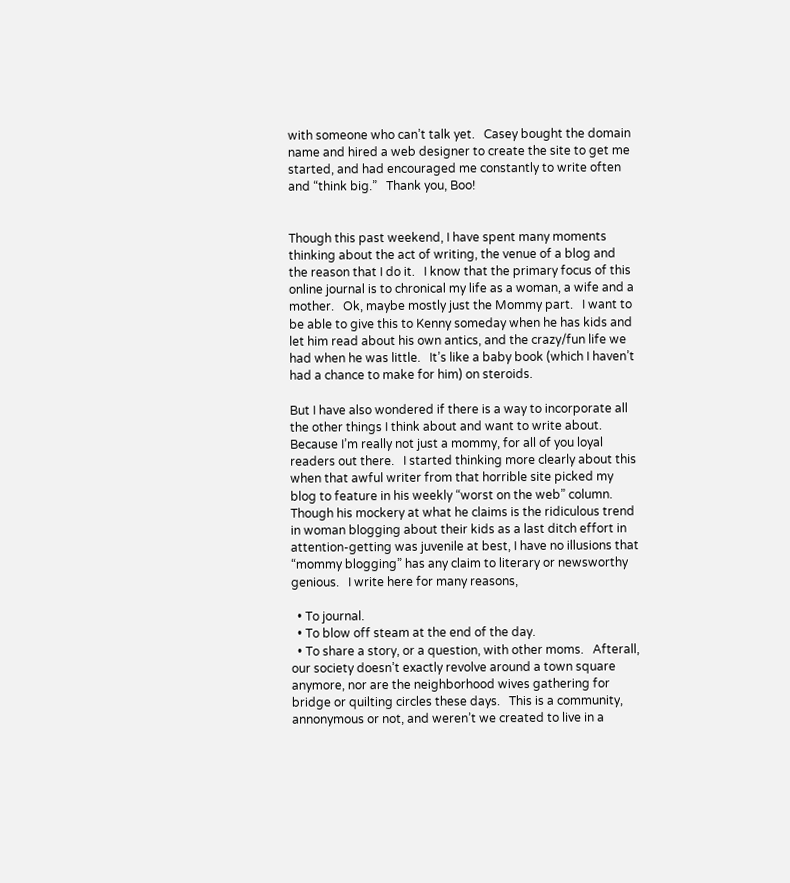with someone who can’t talk yet.   Casey bought the domain name and hired a web designer to create the site to get me started, and had encouraged me constantly to write often and “think big.”   Thank you, Boo!


Though this past weekend, I have spent many moments thinking about the act of writing, the venue of a blog and the reason that I do it.   I know that the primary focus of this online journal is to chronical my life as a woman, a wife and a mother.   Ok, maybe mostly just the Mommy part.   I want to be able to give this to Kenny someday when he has kids and let him read about his own antics, and the crazy/fun life we had when he was little.   It’s like a baby book (which I haven’t had a chance to make for him) on steroids.

But I have also wondered if there is a way to incorporate all the other things I think about and want to write about.     Because I’m really not just a mommy, for all of you loyal readers out there.   I started thinking more clearly about this when that awful writer from that horrible site picked my blog to feature in his weekly “worst on the web” column.   Though his mockery at what he claims is the ridiculous trend in woman blogging about their kids as a last ditch effort in attention-getting was juvenile at best, I have no illusions that “mommy blogging” has any claim to literary or newsworthy genious.   I write here for many reasons,

  • To journal.
  • To blow off steam at the end of the day.
  • To share a story, or a question, with other moms.   Afterall, our society doesn’t exactly revolve around a town square anymore, nor are the neighborhood wives gathering for bridge or quilting circles these days.   This is a community, annonymous or not, and weren’t we created to live in a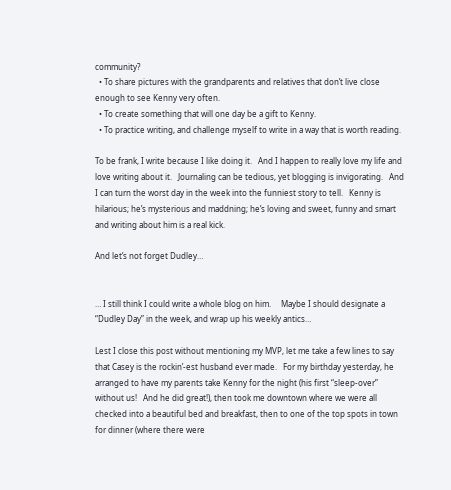community?
  • To share pictures with the grandparents and relatives that don’t live close enough to see Kenny very often.
  • To create something that will one day be a gift to Kenny.
  • To practice writing, and challenge myself to write in a way that is worth reading.

To be frank, I write because I like doing it.   And I happen to really love my life and love writing about it.   Journaling can be tedious, yet blogging is invigorating.   And I can turn the worst day in the week into the funniest story to tell.   Kenny is hilarious; he’s mysterious and maddning; he’s loving and sweet, funny and smart and writing about him is a real kick.

And let’s not forget Dudley…


… I still think I could write a whole blog on him.     Maybe I should designate a “Dudley Day” in the week, and wrap up his weekly antics…

Lest I close this post without mentioning my MVP, let me take a few lines to say that Casey is the rockin’-est husband ever made.   For my birthday yesterday, he arranged to have my parents take Kenny for the night (his first “sleep-over” without us!   And he did great!), then took me downtown where we were all checked into a beautiful bed and breakfast, then to one of the top spots in town for dinner (where there were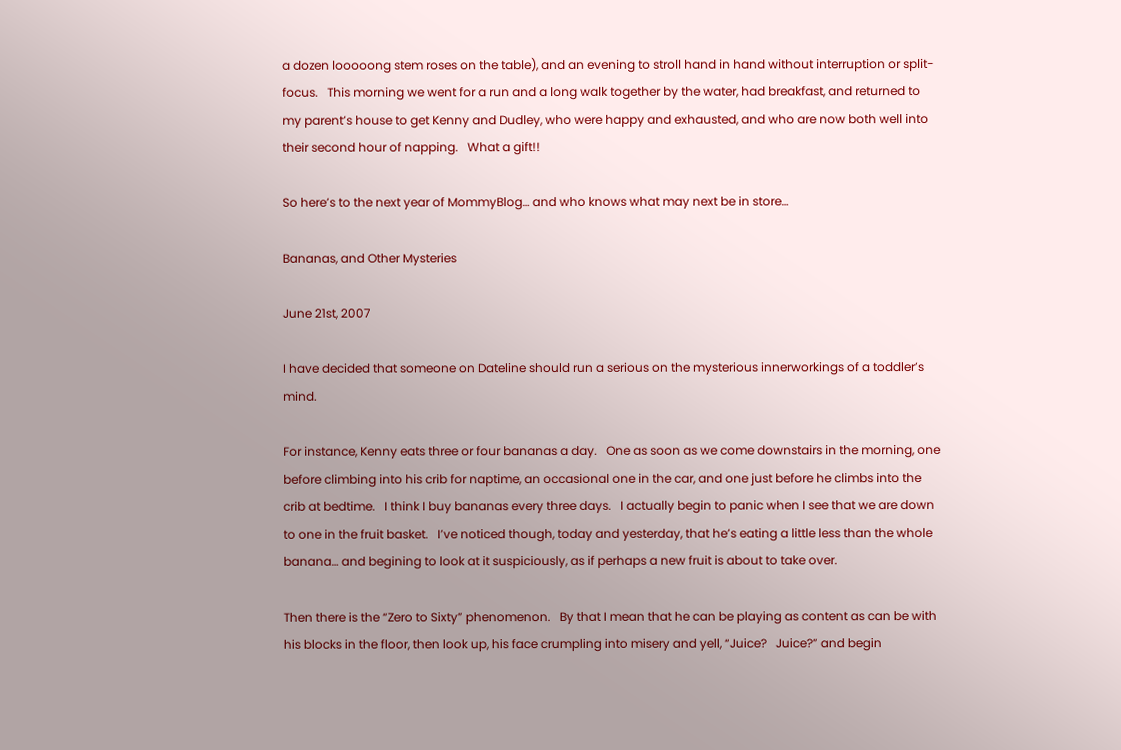a dozen looooong stem roses on the table), and an evening to stroll hand in hand without interruption or split-focus.   This morning we went for a run and a long walk together by the water, had breakfast, and returned to my parent’s house to get Kenny and Dudley, who were happy and exhausted, and who are now both well into their second hour of napping.   What a gift!!

So here’s to the next year of MommyBlog… and who knows what may next be in store…

Bananas, and Other Mysteries

June 21st, 2007

I have decided that someone on Dateline should run a serious on the mysterious innerworkings of a toddler’s mind.

For instance, Kenny eats three or four bananas a day.   One as soon as we come downstairs in the morning, one before climbing into his crib for naptime, an occasional one in the car, and one just before he climbs into the crib at bedtime.   I think I buy bananas every three days.   I actually begin to panic when I see that we are down to one in the fruit basket.   I’ve noticed though, today and yesterday, that he’s eating a little less than the whole banana… and begining to look at it suspiciously, as if perhaps a new fruit is about to take over.

Then there is the “Zero to Sixty” phenomenon.   By that I mean that he can be playing as content as can be with his blocks in the floor, then look up, his face crumpling into misery and yell, “Juice?   Juice?” and begin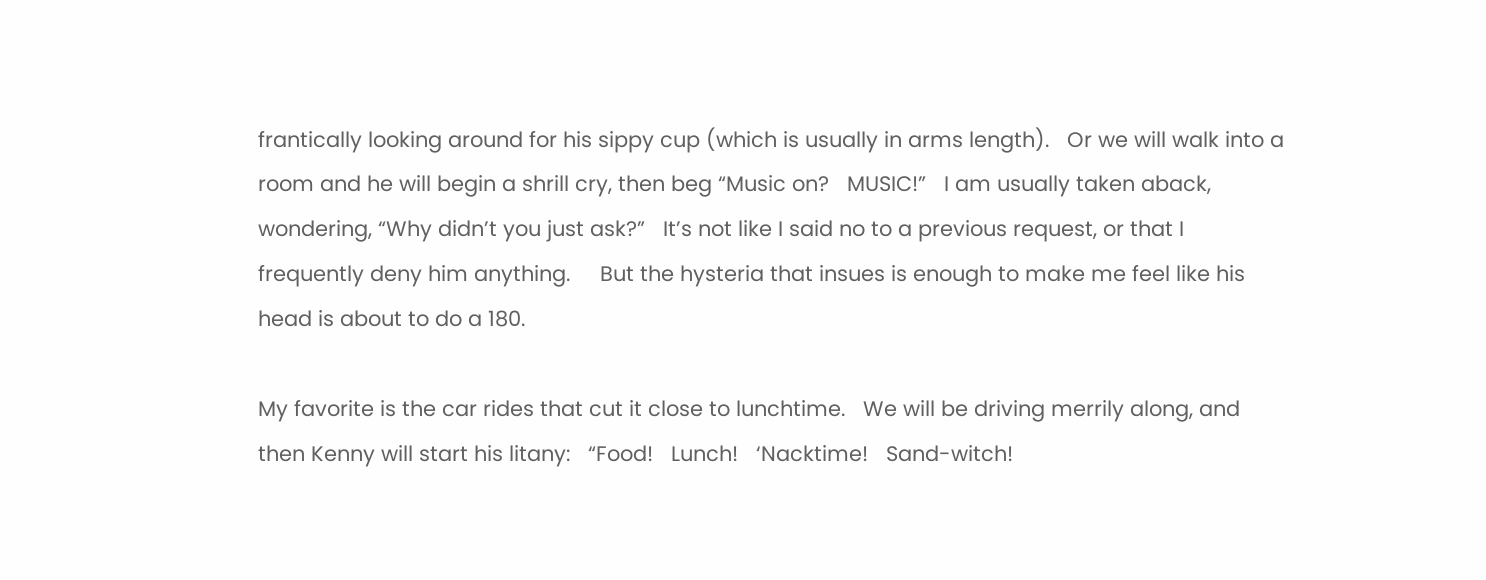frantically looking around for his sippy cup (which is usually in arms length).   Or we will walk into a room and he will begin a shrill cry, then beg “Music on?   MUSIC!”   I am usually taken aback, wondering, “Why didn’t you just ask?”   It’s not like I said no to a previous request, or that I frequently deny him anything.     But the hysteria that insues is enough to make me feel like his head is about to do a 180.

My favorite is the car rides that cut it close to lunchtime.   We will be driving merrily along, and then Kenny will start his litany:   “Food!   Lunch!   ‘Nacktime!   Sand-witch!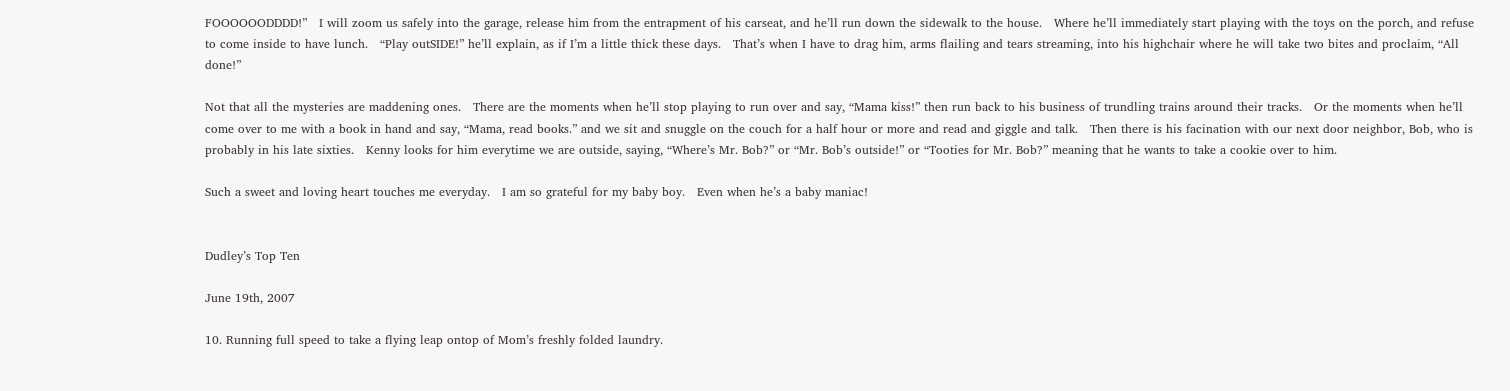FOOOOOODDDD!”   I will zoom us safely into the garage, release him from the entrapment of his carseat, and he’ll run down the sidewalk to the house.   Where he’ll immediately start playing with the toys on the porch, and refuse to come inside to have lunch.   “Play outSIDE!” he’ll explain, as if I’m a little thick these days.   That’s when I have to drag him, arms flailing and tears streaming, into his highchair where he will take two bites and proclaim, “All done!”

Not that all the mysteries are maddening ones.   There are the moments when he’ll stop playing to run over and say, “Mama kiss!” then run back to his business of trundling trains around their tracks.   Or the moments when he’ll come over to me with a book in hand and say, “Mama, read books.” and we sit and snuggle on the couch for a half hour or more and read and giggle and talk.   Then there is his facination with our next door neighbor, Bob, who is probably in his late sixties.   Kenny looks for him everytime we are outside, saying, “Where’s Mr. Bob?” or “Mr. Bob’s outside!” or “Tooties for Mr. Bob?” meaning that he wants to take a cookie over to him.

Such a sweet and loving heart touches me everyday.   I am so grateful for my baby boy.   Even when he’s a baby maniac!


Dudley’s Top Ten

June 19th, 2007

10. Running full speed to take a flying leap ontop of Mom’s freshly folded laundry.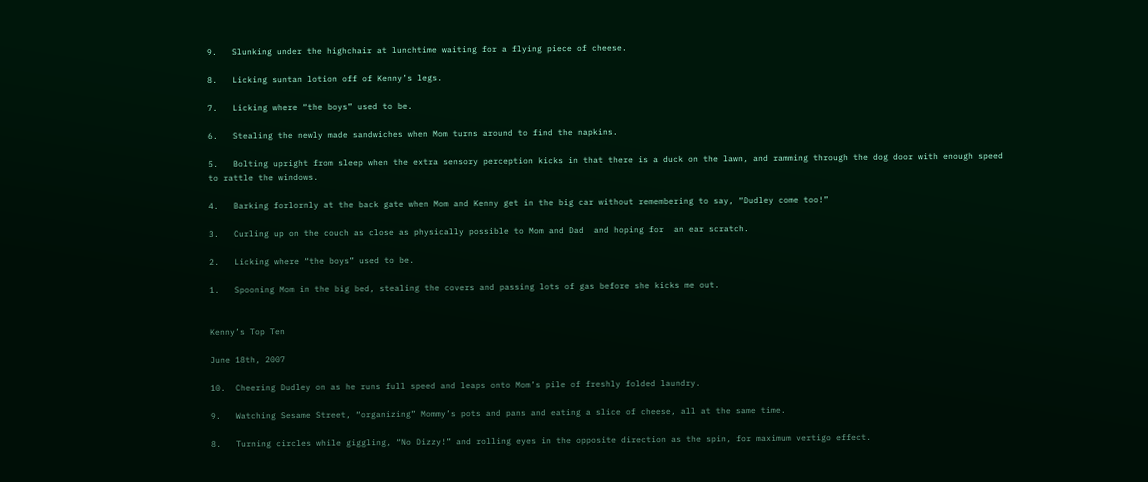9.   Slunking under the highchair at lunchtime waiting for a flying piece of cheese.

8.   Licking suntan lotion off of Kenny’s legs.

7.   Licking where “the boys” used to be.

6.   Stealing the newly made sandwiches when Mom turns around to find the napkins.

5.   Bolting upright from sleep when the extra sensory perception kicks in that there is a duck on the lawn, and ramming through the dog door with enough speed to rattle the windows.

4.   Barking forlornly at the back gate when Mom and Kenny get in the big car without remembering to say, “Dudley come too!”

3.   Curling up on the couch as close as physically possible to Mom and Dad  and hoping for  an ear scratch.

2.   Licking where “the boys” used to be.

1.   Spooning Mom in the big bed, stealing the covers and passing lots of gas before she kicks me out.


Kenny’s Top Ten

June 18th, 2007

10.  Cheering Dudley on as he runs full speed and leaps onto Mom’s pile of freshly folded laundry.

9.   Watching Sesame Street, “organizing” Mommy’s pots and pans and eating a slice of cheese, all at the same time.

8.   Turning circles while giggling, “No Dizzy!” and rolling eyes in the opposite direction as the spin, for maximum vertigo effect.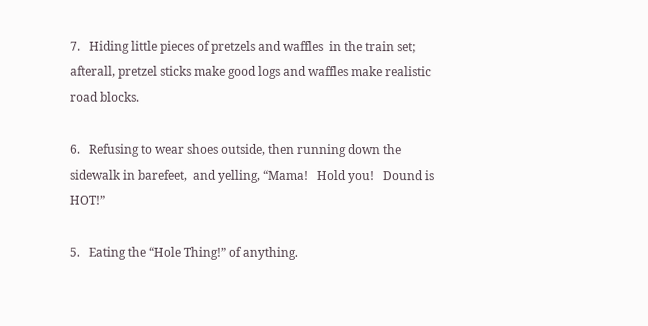7.   Hiding little pieces of pretzels and waffles  in the train set; afterall, pretzel sticks make good logs and waffles make realistic road blocks.

6.   Refusing to wear shoes outside, then running down the sidewalk in barefeet,  and yelling, “Mama!   Hold you!   Dound is HOT!”

5.   Eating the “Hole Thing!” of anything.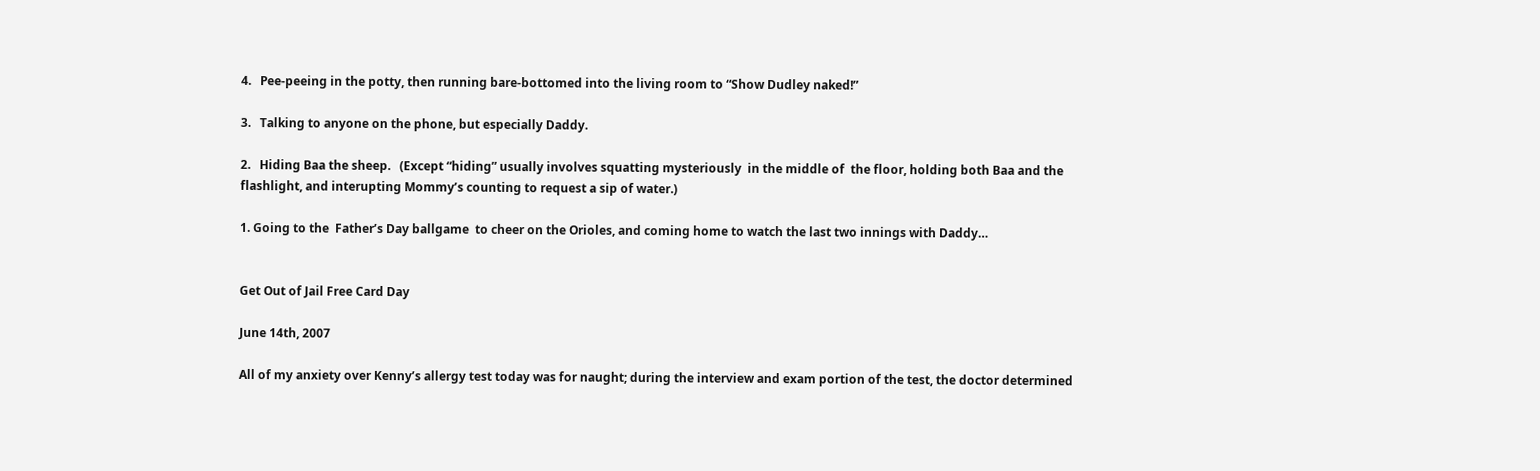4.   Pee-peeing in the potty, then running bare-bottomed into the living room to “Show Dudley naked!”

3.   Talking to anyone on the phone, but especially Daddy.

2.   Hiding Baa the sheep.   (Except “hiding” usually involves squatting mysteriously  in the middle of  the floor, holding both Baa and the flashlight, and interupting Mommy’s counting to request a sip of water.)

1. Going to the  Father’s Day ballgame  to cheer on the Orioles, and coming home to watch the last two innings with Daddy…


Get Out of Jail Free Card Day

June 14th, 2007

All of my anxiety over Kenny’s allergy test today was for naught; during the interview and exam portion of the test, the doctor determined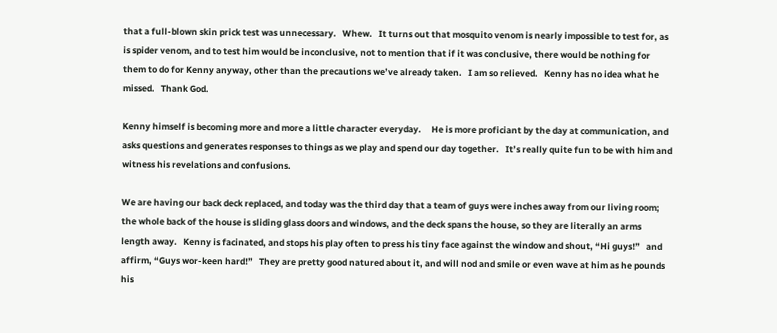that a full-blown skin prick test was unnecessary.   Whew.   It turns out that mosquito venom is nearly impossible to test for, as is spider venom, and to test him would be inconclusive, not to mention that if it was conclusive, there would be nothing for them to do for Kenny anyway, other than the precautions we’ve already taken.   I am so relieved.   Kenny has no idea what he missed.   Thank God.

Kenny himself is becoming more and more a little character everyday.     He is more proficiant by the day at communication, and asks questions and generates responses to things as we play and spend our day together.   It’s really quite fun to be with him and witness his revelations and confusions.

We are having our back deck replaced, and today was the third day that a team of guys were inches away from our living room; the whole back of the house is sliding glass doors and windows, and the deck spans the house, so they are literally an arms length away.   Kenny is facinated, and stops his play often to press his tiny face against the window and shout, “Hi guys!”   and affirm, “Guys wor-keen hard!”   They are pretty good natured about it, and will nod and smile or even wave at him as he pounds his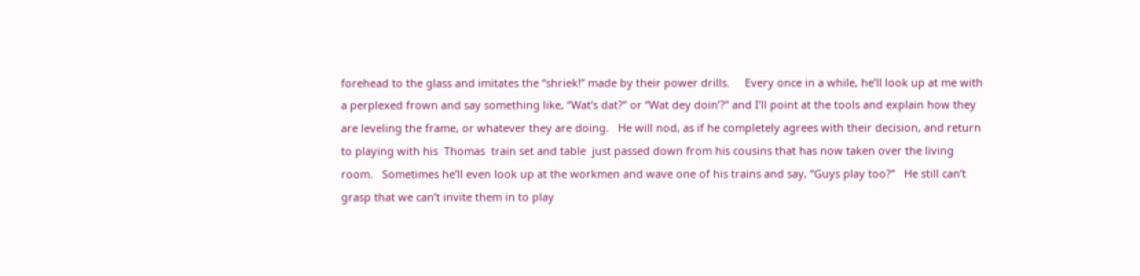forehead to the glass and imitates the “shriek!” made by their power drills.     Every once in a while, he’ll look up at me with a perplexed frown and say something like, “Wat’s dat?” or “Wat dey doin’?” and I’ll point at the tools and explain how they are leveling the frame, or whatever they are doing.   He will nod, as if he completely agrees with their decision, and return to playing with his  Thomas  train set and table  just passed down from his cousins that has now taken over the living room.   Sometimes he’ll even look up at the workmen and wave one of his trains and say, “Guys play too?”   He still can’t grasp that we can’t invite them in to play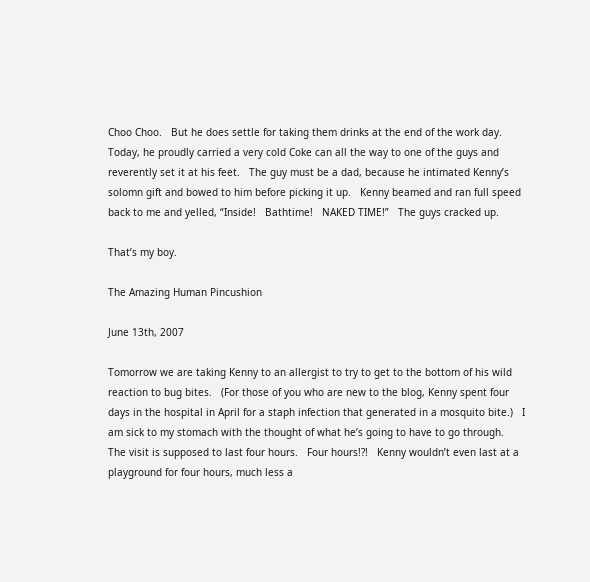Choo Choo.   But he does settle for taking them drinks at the end of the work day.   Today, he proudly carried a very cold Coke can all the way to one of the guys and reverently set it at his feet.   The guy must be a dad, because he intimated Kenny’s solomn gift and bowed to him before picking it up.   Kenny beamed and ran full speed back to me and yelled, “Inside!   Bathtime!   NAKED TIME!”   The guys cracked up.

That’s my boy.

The Amazing Human Pincushion

June 13th, 2007

Tomorrow we are taking Kenny to an allergist to try to get to the bottom of his wild reaction to bug bites.   (For those of you who are new to the blog, Kenny spent four days in the hospital in April for a staph infection that generated in a mosquito bite.)   I am sick to my stomach with the thought of what he’s going to have to go through.   The visit is supposed to last four hours.   Four hours!?!   Kenny wouldn’t even last at a playground for four hours, much less a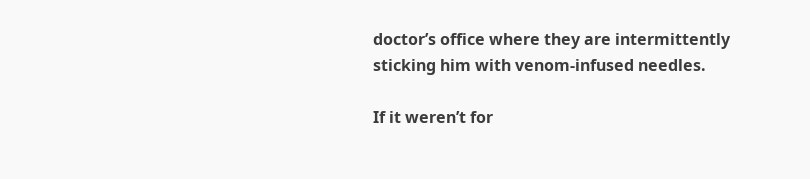doctor’s office where they are intermittently sticking him with venom-infused needles.

If it weren’t for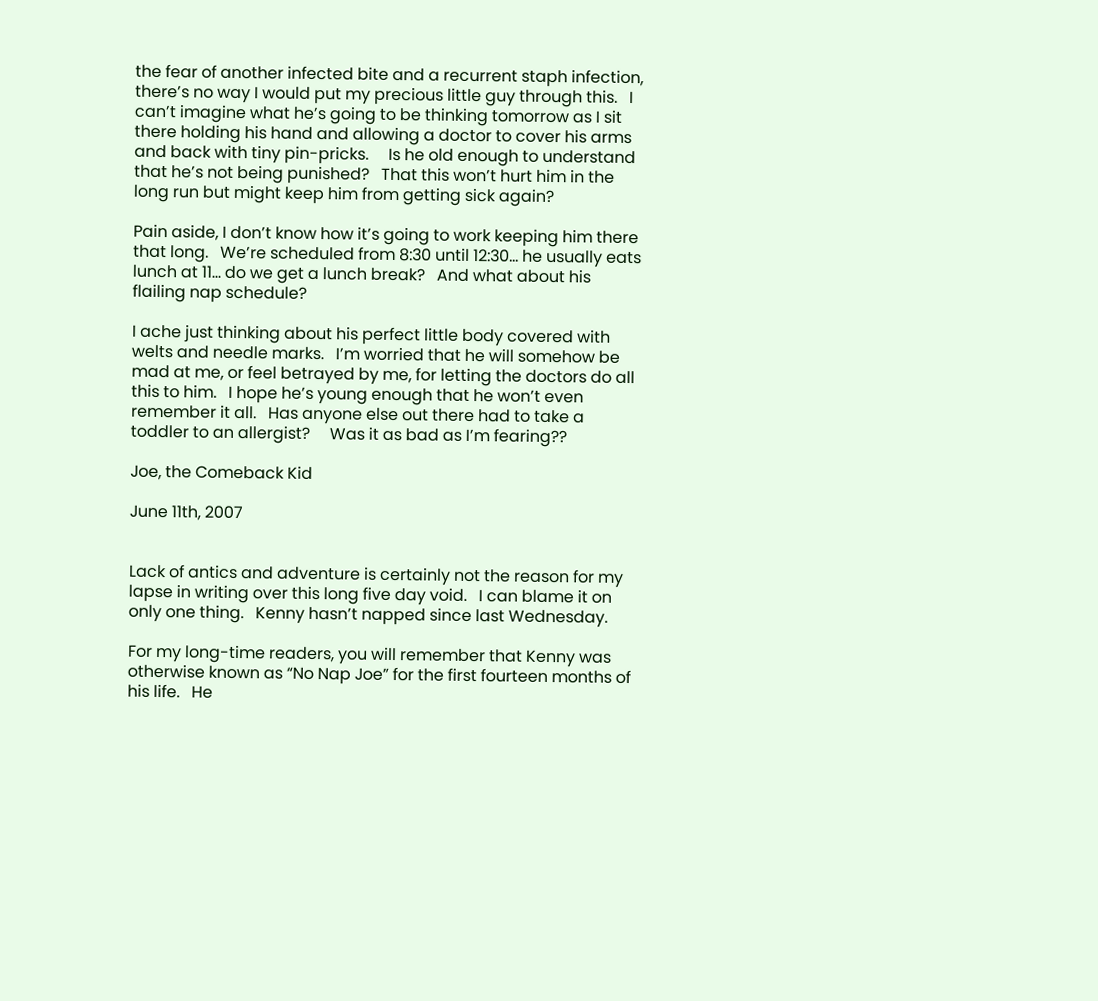the fear of another infected bite and a recurrent staph infection, there’s no way I would put my precious little guy through this.   I can’t imagine what he’s going to be thinking tomorrow as I sit there holding his hand and allowing a doctor to cover his arms and back with tiny pin-pricks.     Is he old enough to understand that he’s not being punished?   That this won’t hurt him in the long run but might keep him from getting sick again?

Pain aside, I don’t know how it’s going to work keeping him there that long.   We’re scheduled from 8:30 until 12:30… he usually eats lunch at 11… do we get a lunch break?   And what about his flailing nap schedule?

I ache just thinking about his perfect little body covered with welts and needle marks.   I’m worried that he will somehow be mad at me, or feel betrayed by me, for letting the doctors do all this to him.   I hope he’s young enough that he won’t even remember it all.   Has anyone else out there had to take a toddler to an allergist?     Was it as bad as I’m fearing??

Joe, the Comeback Kid

June 11th, 2007


Lack of antics and adventure is certainly not the reason for my lapse in writing over this long five day void.   I can blame it on only one thing.   Kenny hasn’t napped since last Wednesday.

For my long-time readers, you will remember that Kenny was otherwise known as “No Nap Joe” for the first fourteen months of his life.   He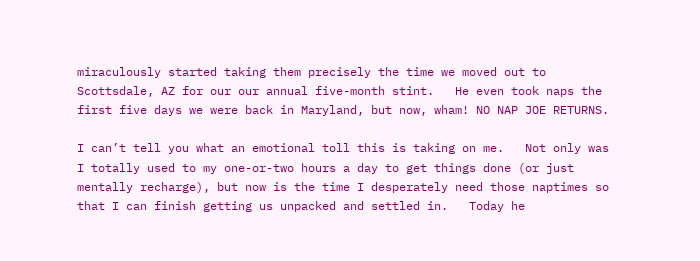miraculously started taking them precisely the time we moved out to Scottsdale, AZ for our our annual five-month stint.   He even took naps the first five days we were back in Maryland, but now, wham! NO NAP JOE RETURNS.

I can’t tell you what an emotional toll this is taking on me.   Not only was  I totally used to my one-or-two hours a day to get things done (or just mentally recharge), but now is the time I desperately need those naptimes so that I can finish getting us unpacked and settled in.   Today he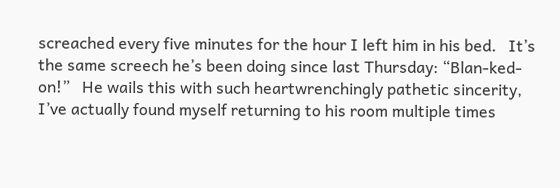screached every five minutes for the hour I left him in his bed.   It’s the same screech he’s been doing since last Thursday: “Blan-ked-on!”   He wails this with such heartwrenchingly pathetic sincerity, I’ve actually found myself returning to his room multiple times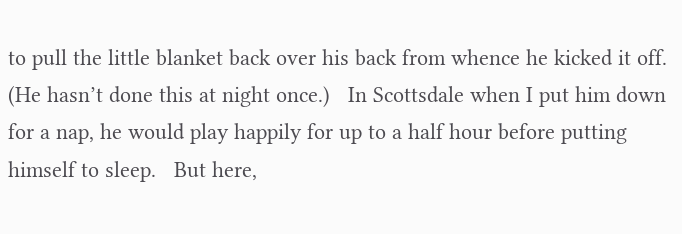to pull the little blanket back over his back from whence he kicked it off.   (He hasn’t done this at night once.)   In Scottsdale when I put him down for a nap, he would play happily for up to a half hour before putting himself to sleep.   But here,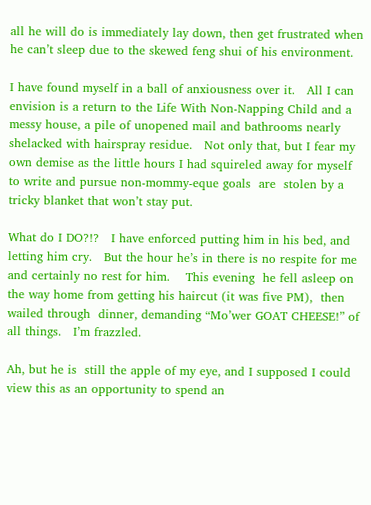all he will do is immediately lay down, then get frustrated when he can’t sleep due to the skewed feng shui of his environment.

I have found myself in a ball of anxiousness over it.   All I can envision is a return to the Life With Non-Napping Child and a messy house, a pile of unopened mail and bathrooms nearly shelacked with hairspray residue.   Not only that, but I fear my own demise as the little hours I had squireled away for myself to write and pursue non-mommy-eque goals  are  stolen by a tricky blanket that won’t stay put.

What do I DO?!?   I have enforced putting him in his bed, and letting him cry.   But the hour he’s in there is no respite for me and certainly no rest for him.    This evening  he fell asleep on the way home from getting his haircut (it was five PM),  then wailed through  dinner, demanding “Mo’wer GOAT CHEESE!” of all things.   I’m frazzled.

Ah, but he is  still the apple of my eye, and I supposed I could view this as an opportunity to spend an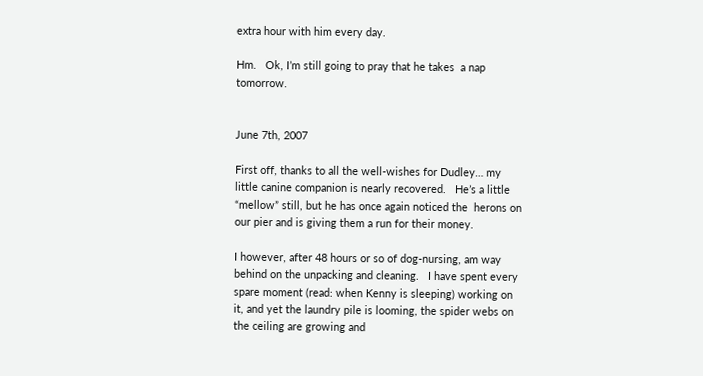extra hour with him every day.

Hm.   Ok, I’m still going to pray that he takes  a nap tomorrow.


June 7th, 2007

First off, thanks to all the well-wishes for Dudley… my little canine companion is nearly recovered.   He’s a little “mellow” still, but he has once again noticed the  herons on our pier and is giving them a run for their money.

I however, after 48 hours or so of dog-nursing, am way behind on the unpacking and cleaning.   I have spent every spare moment (read: when Kenny is sleeping) working on it, and yet the laundry pile is looming, the spider webs on the ceiling are growing and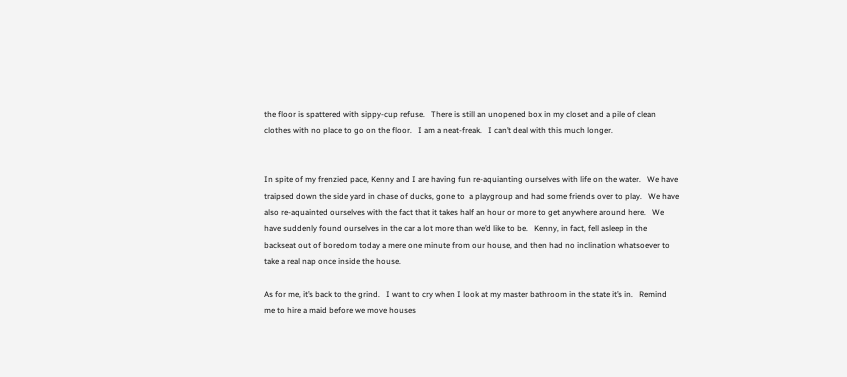the floor is spattered with sippy-cup refuse.   There is still an unopened box in my closet and a pile of clean clothes with no place to go on the floor.   I am a neat-freak.   I can’t deal with this much longer.


In spite of my frenzied pace, Kenny and I are having fun re-aquianting ourselves with life on the water.   We have traipsed down the side yard in chase of ducks, gone to  a playgroup and had some friends over to play.   We have also re-aquainted ourselves with the fact that it takes half an hour or more to get anywhere around here.   We have suddenly found ourselves in the car a lot more than we’d like to be.   Kenny, in fact, fell asleep in the backseat out of boredom today a mere one minute from our house, and then had no inclination whatsoever to take a real nap once inside the house.

As for me, it’s back to the grind.   I want to cry when I look at my master bathroom in the state it’s in.   Remind me to hire a maid before we move houses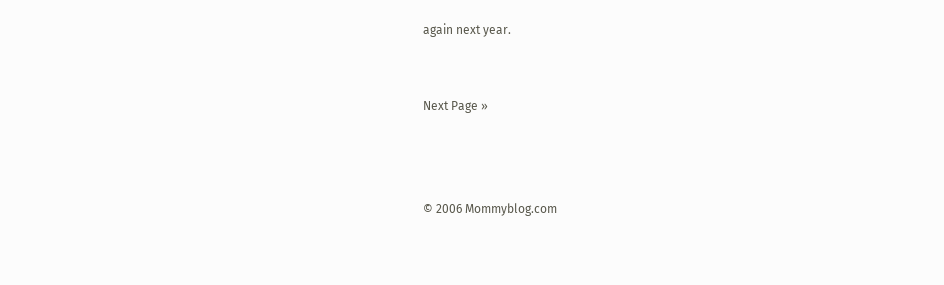again next year.


Next Page »



© 2006 Mommyblog.com